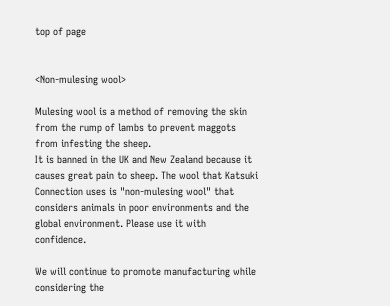top of page


<Non-mulesing wool>

Mulesing wool is a method of removing the skin from the rump of lambs to prevent maggots from infesting the sheep.
It is banned in the UK and New Zealand because it causes great pain to sheep. The wool that Katsuki Connection uses is "non-mulesing wool" that considers animals in poor environments and the global environment. Please use it with confidence.

We will continue to promote manufacturing while considering the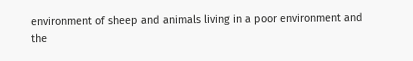environment of sheep and animals living in a poor environment and the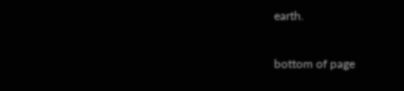earth.

bottom of page